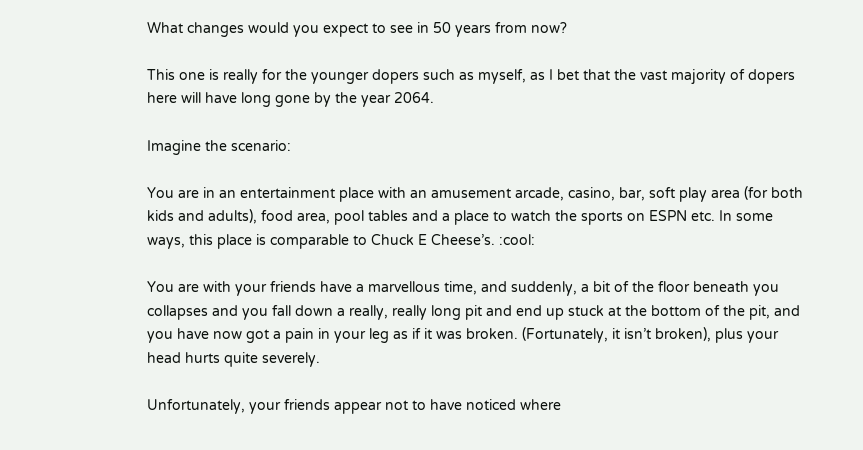What changes would you expect to see in 50 years from now?

This one is really for the younger dopers such as myself, as I bet that the vast majority of dopers here will have long gone by the year 2064.

Imagine the scenario:

You are in an entertainment place with an amusement arcade, casino, bar, soft play area (for both kids and adults), food area, pool tables and a place to watch the sports on ESPN etc. In some ways, this place is comparable to Chuck E Cheese’s. :cool:

You are with your friends have a marvellous time, and suddenly, a bit of the floor beneath you collapses and you fall down a really, really long pit and end up stuck at the bottom of the pit, and you have now got a pain in your leg as if it was broken. (Fortunately, it isn’t broken), plus your head hurts quite severely.

Unfortunately, your friends appear not to have noticed where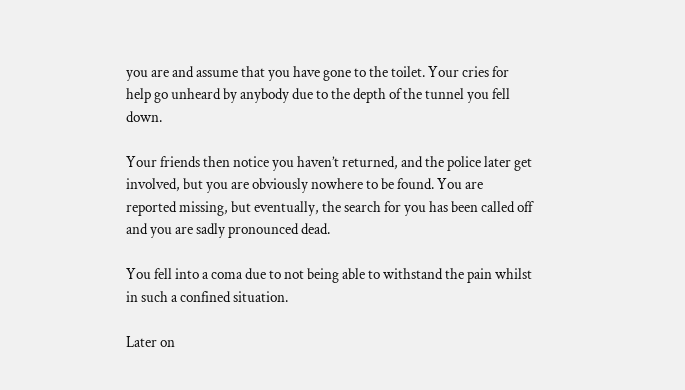you are and assume that you have gone to the toilet. Your cries for help go unheard by anybody due to the depth of the tunnel you fell down.

Your friends then notice you haven’t returned, and the police later get involved, but you are obviously nowhere to be found. You are reported missing, but eventually, the search for you has been called off and you are sadly pronounced dead.

You fell into a coma due to not being able to withstand the pain whilst in such a confined situation.

Later on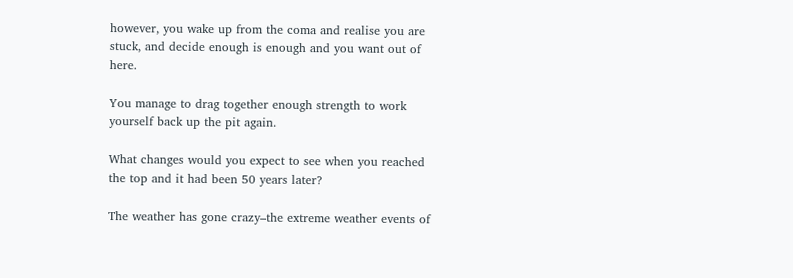however, you wake up from the coma and realise you are stuck, and decide enough is enough and you want out of here.

You manage to drag together enough strength to work yourself back up the pit again.

What changes would you expect to see when you reached the top and it had been 50 years later?

The weather has gone crazy–the extreme weather events of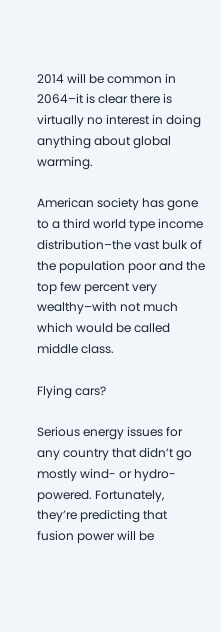2014 will be common in 2064–it is clear there is virtually no interest in doing anything about global warming.

American society has gone to a third world type income distribution–the vast bulk of the population poor and the top few percent very wealthy–with not much which would be called middle class.

Flying cars?

Serious energy issues for any country that didn’t go mostly wind- or hydro-powered. Fortunately, they’re predicting that fusion power will be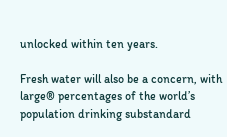unlocked within ten years.

Fresh water will also be a concern, with large® percentages of the world’s population drinking substandard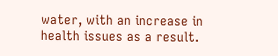water, with an increase in health issues as a result.